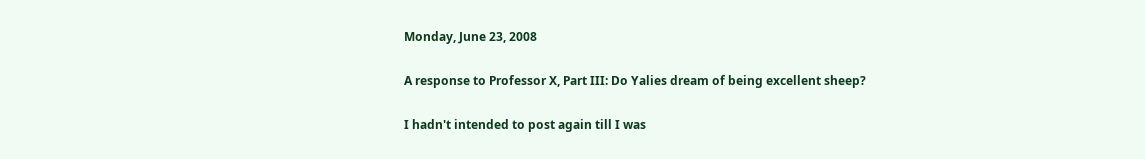Monday, June 23, 2008

A response to Professor X, Part III: Do Yalies dream of being excellent sheep?

I hadn't intended to post again till I was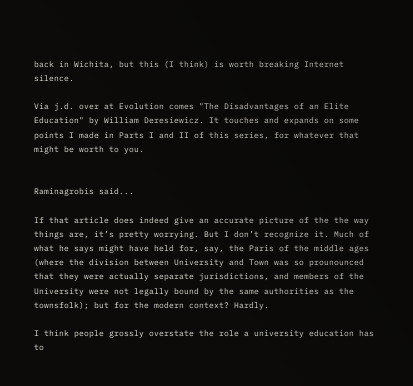back in Wichita, but this (I think) is worth breaking Internet silence.

Via j.d. over at Evolution comes "The Disadvantages of an Elite Education" by William Deresiewicz. It touches and expands on some points I made in Parts I and II of this series, for whatever that might be worth to you.


Raminagrobis said...

If that article does indeed give an accurate picture of the the way things are, it’s pretty worrying. But I don’t recognize it. Much of what he says might have held for, say, the Paris of the middle ages (where the division between University and Town was so prounounced that they were actually separate jurisdictions, and members of the University were not legally bound by the same authorities as the townsfolk); but for the modern context? Hardly.

I think people grossly overstate the role a university education has to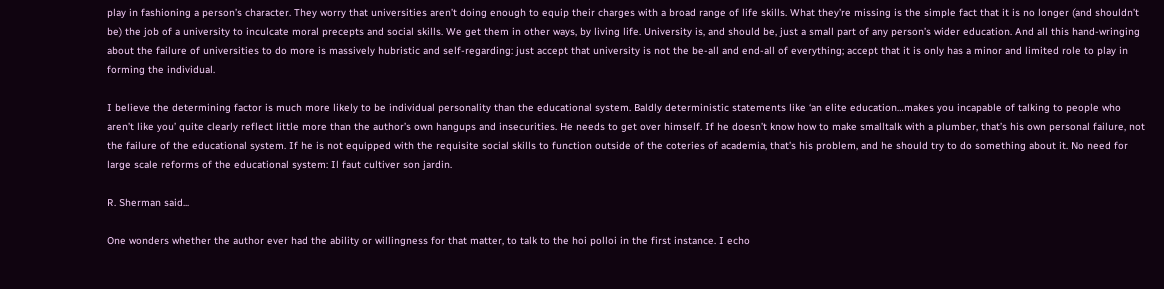play in fashioning a person’s character. They worry that universities aren’t doing enough to equip their charges with a broad range of life skills. What they’re missing is the simple fact that it is no longer (and shouldn’t be) the job of a university to inculcate moral precepts and social skills. We get them in other ways, by living life. University is, and should be, just a small part of any person’s wider education. And all this hand-wringing about the failure of universities to do more is massively hubristic and self-regarding: just accept that university is not the be-all and end-all of everything; accept that it is only has a minor and limited role to play in forming the individual.

I believe the determining factor is much more likely to be individual personality than the educational system. Baldly deterministic statements like ‘an elite education…makes you incapable of talking to people who aren’t like you’ quite clearly reflect little more than the author’s own hangups and insecurities. He needs to get over himself. If he doesn’t know how to make smalltalk with a plumber, that’s his own personal failure, not the failure of the educational system. If he is not equipped with the requisite social skills to function outside of the coteries of academia, that’s his problem, and he should try to do something about it. No need for large scale reforms of the educational system: Il faut cultiver son jardin.

R. Sherman said...

One wonders whether the author ever had the ability or willingness for that matter, to talk to the hoi polloi in the first instance. I echo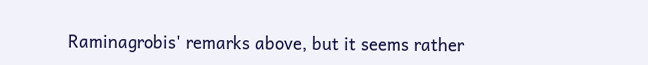Raminagrobis' remarks above, but it seems rather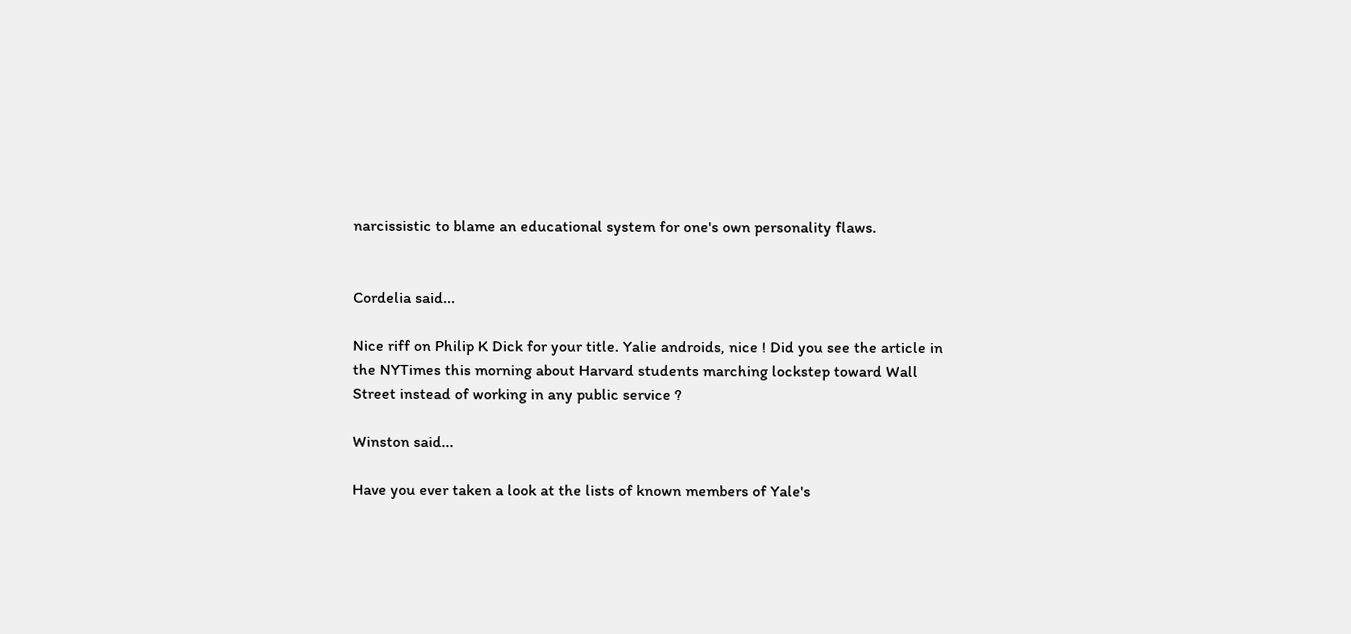narcissistic to blame an educational system for one's own personality flaws.


Cordelia said...

Nice riff on Philip K Dick for your title. Yalie androids, nice ! Did you see the article in the NYTimes this morning about Harvard students marching lockstep toward Wall Street instead of working in any public service ?

Winston said...

Have you ever taken a look at the lists of known members of Yale's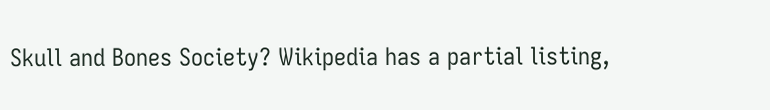Skull and Bones Society? Wikipedia has a partial listing,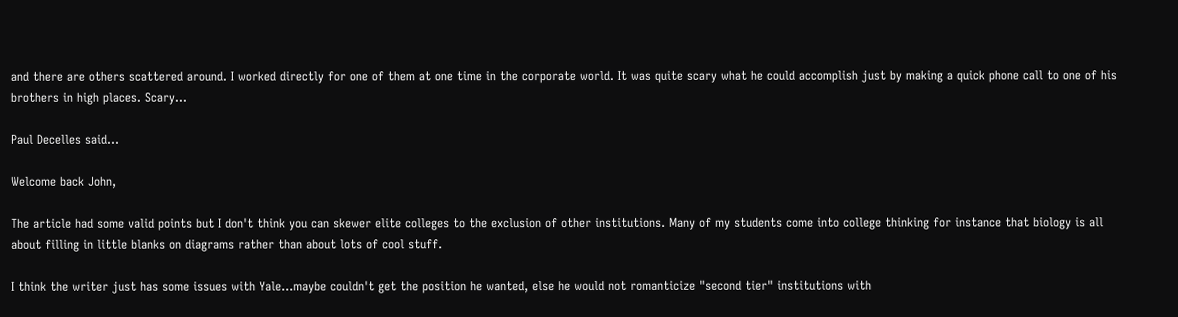and there are others scattered around. I worked directly for one of them at one time in the corporate world. It was quite scary what he could accomplish just by making a quick phone call to one of his brothers in high places. Scary...

Paul Decelles said...

Welcome back John,

The article had some valid points but I don't think you can skewer elite colleges to the exclusion of other institutions. Many of my students come into college thinking for instance that biology is all about filling in little blanks on diagrams rather than about lots of cool stuff.

I think the writer just has some issues with Yale...maybe couldn't get the position he wanted, else he would not romanticize "second tier" institutions with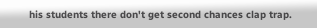his students there don't get second chances clap trap.